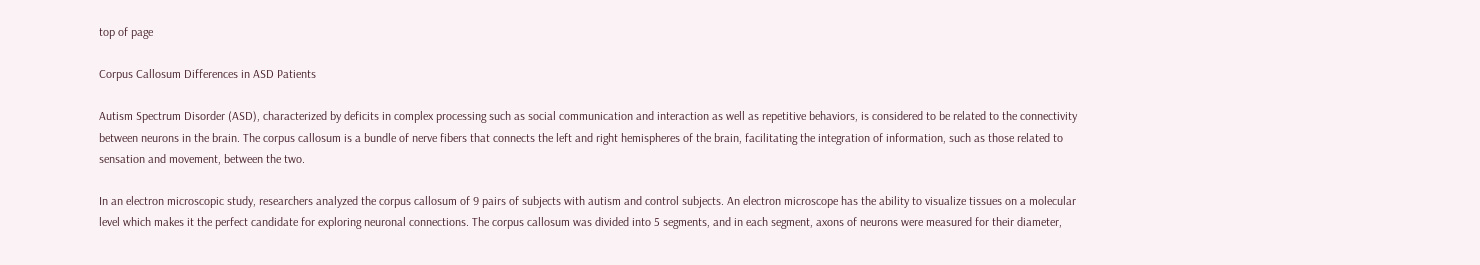top of page

Corpus Callosum Differences in ASD Patients

Autism Spectrum Disorder (ASD), characterized by deficits in complex processing such as social communication and interaction as well as repetitive behaviors, is considered to be related to the connectivity between neurons in the brain. The corpus callosum is a bundle of nerve fibers that connects the left and right hemispheres of the brain, facilitating the integration of information, such as those related to sensation and movement, between the two.

In an electron microscopic study, researchers analyzed the corpus callosum of 9 pairs of subjects with autism and control subjects. An electron microscope has the ability to visualize tissues on a molecular level which makes it the perfect candidate for exploring neuronal connections. The corpus callosum was divided into 5 segments, and in each segment, axons of neurons were measured for their diameter,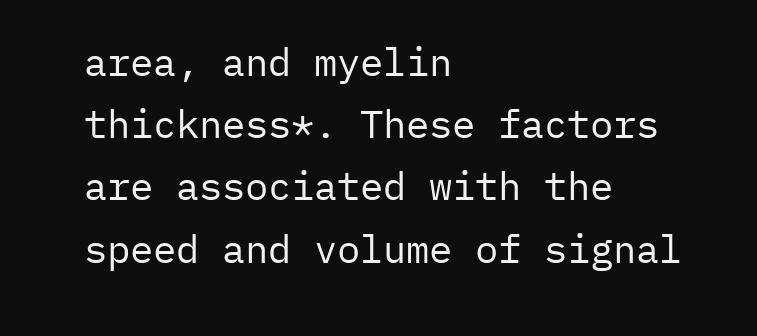area, and myelin thickness*. These factors are associated with the speed and volume of signal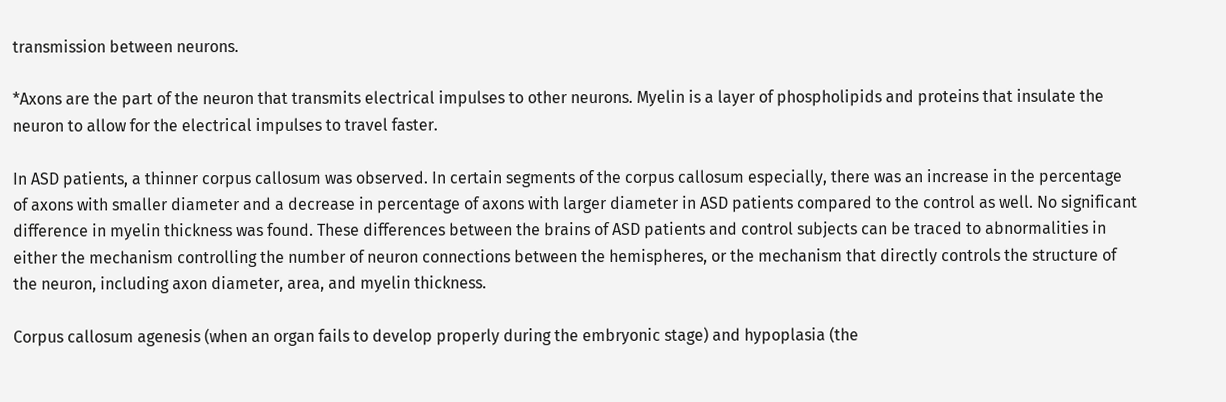transmission between neurons.

*Axons are the part of the neuron that transmits electrical impulses to other neurons. Myelin is a layer of phospholipids and proteins that insulate the neuron to allow for the electrical impulses to travel faster.

In ASD patients, a thinner corpus callosum was observed. In certain segments of the corpus callosum especially, there was an increase in the percentage of axons with smaller diameter and a decrease in percentage of axons with larger diameter in ASD patients compared to the control as well. No significant difference in myelin thickness was found. These differences between the brains of ASD patients and control subjects can be traced to abnormalities in either the mechanism controlling the number of neuron connections between the hemispheres, or the mechanism that directly controls the structure of the neuron, including axon diameter, area, and myelin thickness.

Corpus callosum agenesis (when an organ fails to develop properly during the embryonic stage) and hypoplasia (the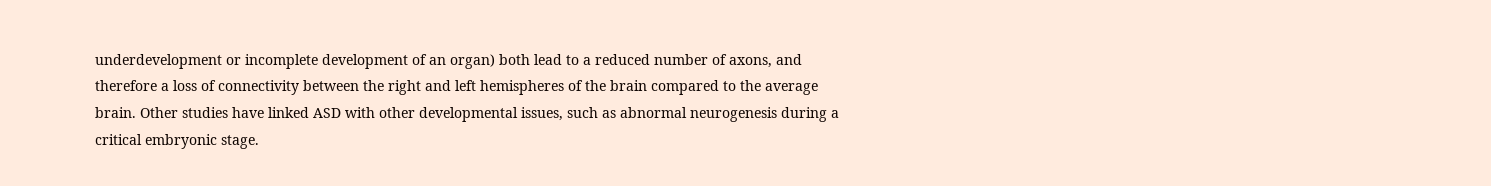underdevelopment or incomplete development of an organ) both lead to a reduced number of axons, and therefore a loss of connectivity between the right and left hemispheres of the brain compared to the average brain. Other studies have linked ASD with other developmental issues, such as abnormal neurogenesis during a critical embryonic stage.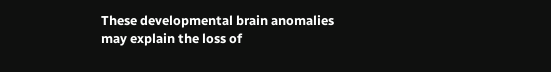These developmental brain anomalies may explain the loss of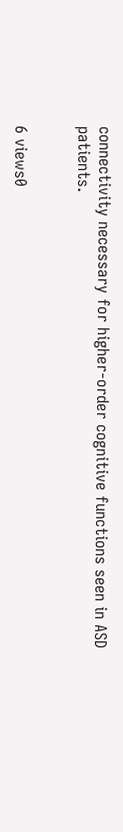connectivity necessary for higher-order cognitive functions seen in ASD patients.


6 views0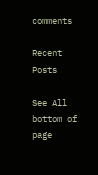comments

Recent Posts

See All
bottom of page